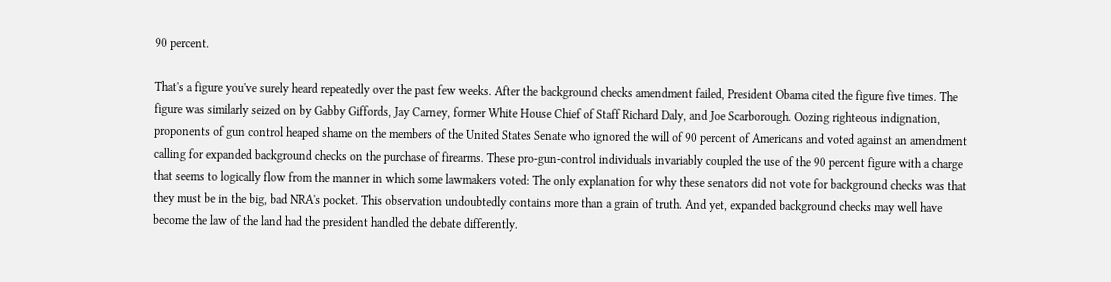90 percent.

That's a figure you've surely heard repeatedly over the past few weeks. After the background checks amendment failed, President Obama cited the figure five times. The figure was similarly seized on by Gabby Giffords, Jay Carney, former White House Chief of Staff Richard Daly, and Joe Scarborough. Oozing righteous indignation, proponents of gun control heaped shame on the members of the United States Senate who ignored the will of 90 percent of Americans and voted against an amendment calling for expanded background checks on the purchase of firearms. These pro-gun-control individuals invariably coupled the use of the 90 percent figure with a charge that seems to logically flow from the manner in which some lawmakers voted: The only explanation for why these senators did not vote for background checks was that they must be in the big, bad NRA's pocket. This observation undoubtedly contains more than a grain of truth. And yet, expanded background checks may well have become the law of the land had the president handled the debate differently.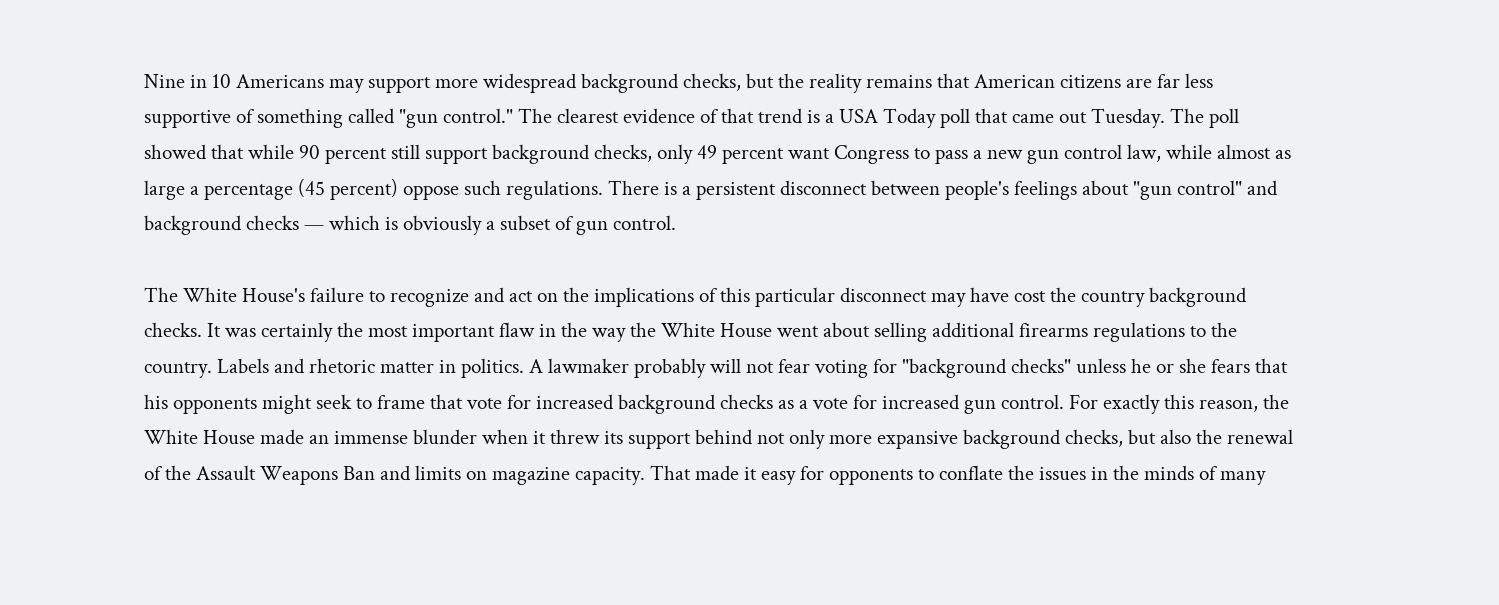Nine in 10 Americans may support more widespread background checks, but the reality remains that American citizens are far less supportive of something called "gun control." The clearest evidence of that trend is a USA Today poll that came out Tuesday. The poll showed that while 90 percent still support background checks, only 49 percent want Congress to pass a new gun control law, while almost as large a percentage (45 percent) oppose such regulations. There is a persistent disconnect between people's feelings about "gun control" and background checks — which is obviously a subset of gun control.

The White House's failure to recognize and act on the implications of this particular disconnect may have cost the country background checks. It was certainly the most important flaw in the way the White House went about selling additional firearms regulations to the country. Labels and rhetoric matter in politics. A lawmaker probably will not fear voting for "background checks" unless he or she fears that his opponents might seek to frame that vote for increased background checks as a vote for increased gun control. For exactly this reason, the White House made an immense blunder when it threw its support behind not only more expansive background checks, but also the renewal of the Assault Weapons Ban and limits on magazine capacity. That made it easy for opponents to conflate the issues in the minds of many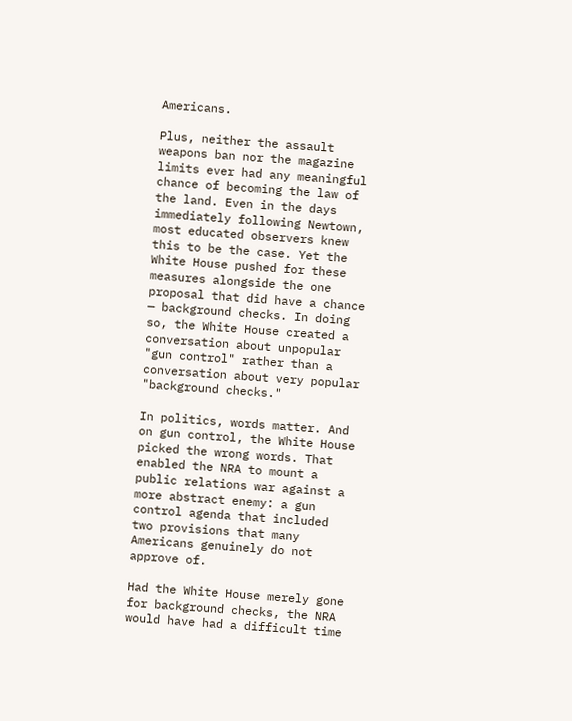Americans.

Plus, neither the assault weapons ban nor the magazine limits ever had any meaningful chance of becoming the law of the land. Even in the days immediately following Newtown, most educated observers knew this to be the case. Yet the White House pushed for these measures alongside the one proposal that did have a chance — background checks. In doing so, the White House created a conversation about unpopular "gun control" rather than a conversation about very popular "background checks."

In politics, words matter. And on gun control, the White House picked the wrong words. That enabled the NRA to mount a public relations war against a more abstract enemy: a gun control agenda that included two provisions that many Americans genuinely do not approve of.

Had the White House merely gone for background checks, the NRA would have had a difficult time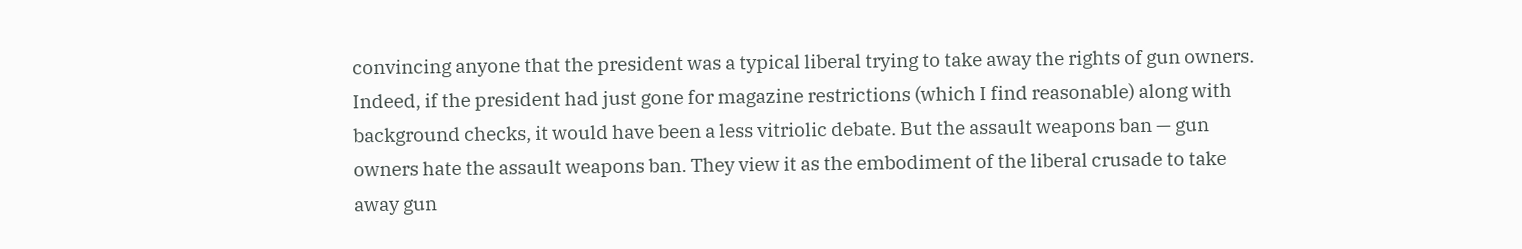convincing anyone that the president was a typical liberal trying to take away the rights of gun owners. Indeed, if the president had just gone for magazine restrictions (which I find reasonable) along with background checks, it would have been a less vitriolic debate. But the assault weapons ban — gun owners hate the assault weapons ban. They view it as the embodiment of the liberal crusade to take away gun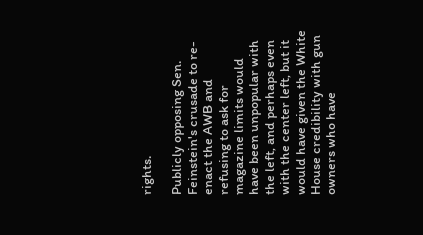rights.

Publicly opposing Sen. Feinstein's crusade to re-enact the AWB and refusing to ask for magazine limits would have been unpopular with the left, and perhaps even with the center left, but it would have given the White House credibility with gun owners who have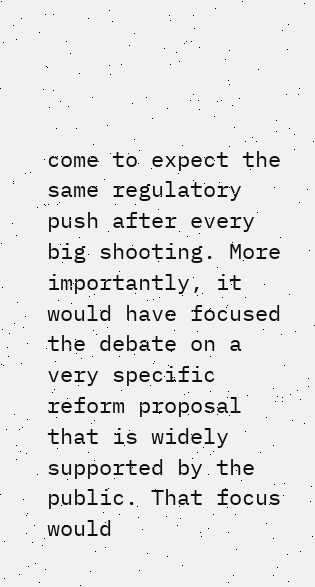come to expect the same regulatory push after every big shooting. More importantly, it would have focused the debate on a very specific reform proposal that is widely supported by the public. That focus would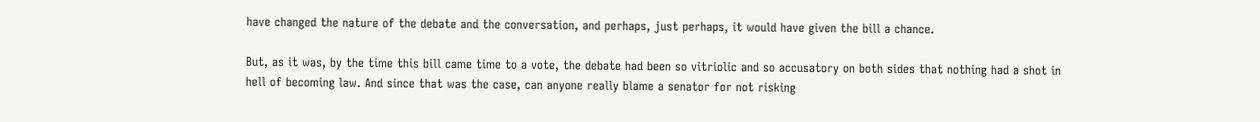have changed the nature of the debate and the conversation, and perhaps, just perhaps, it would have given the bill a chance.

But, as it was, by the time this bill came time to a vote, the debate had been so vitriolic and so accusatory on both sides that nothing had a shot in hell of becoming law. And since that was the case, can anyone really blame a senator for not risking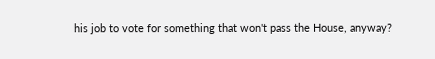his job to vote for something that won't pass the House, anyway?